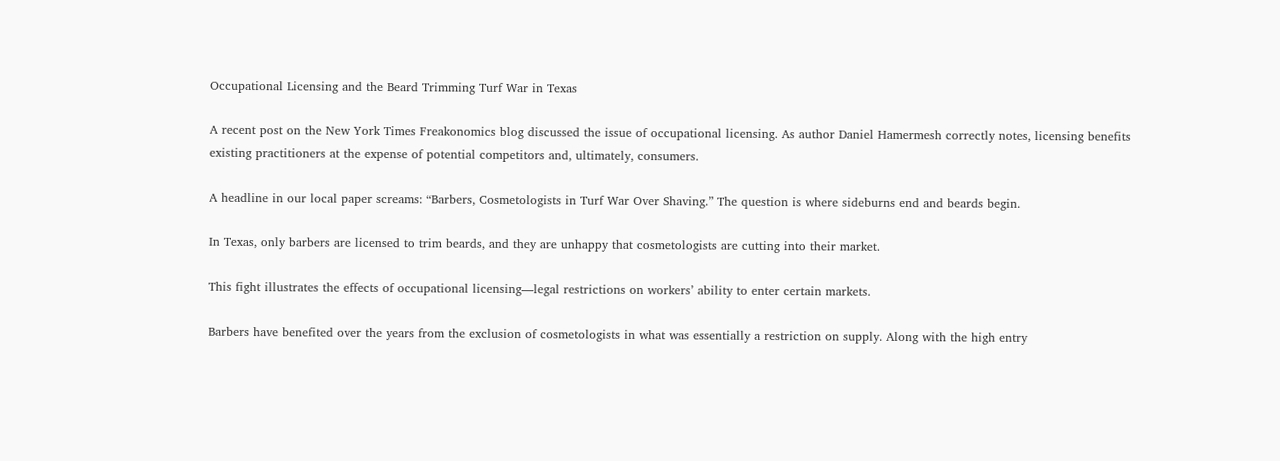Occupational Licensing and the Beard Trimming Turf War in Texas

A recent post on the New York Times Freakonomics blog discussed the issue of occupational licensing. As author Daniel Hamermesh correctly notes, licensing benefits existing practitioners at the expense of potential competitors and, ultimately, consumers.

A headline in our local paper screams: “Barbers, Cosmetologists in Turf War Over Shaving.” The question is where sideburns end and beards begin.

In Texas, only barbers are licensed to trim beards, and they are unhappy that cosmetologists are cutting into their market.

This fight illustrates the effects of occupational licensing—legal restrictions on workers’ ability to enter certain markets.

Barbers have benefited over the years from the exclusion of cosmetologists in what was essentially a restriction on supply. Along with the high entry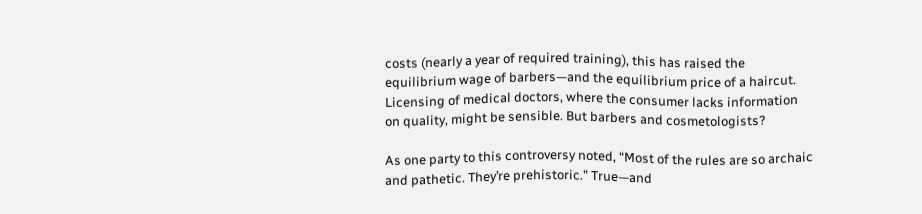costs (nearly a year of required training), this has raised the equilibrium wage of barbers—and the equilibrium price of a haircut. Licensing of medical doctors, where the consumer lacks information on quality, might be sensible. But barbers and cosmetologists?

As one party to this controversy noted, “Most of the rules are so archaic and pathetic. They’re prehistoric.” True—and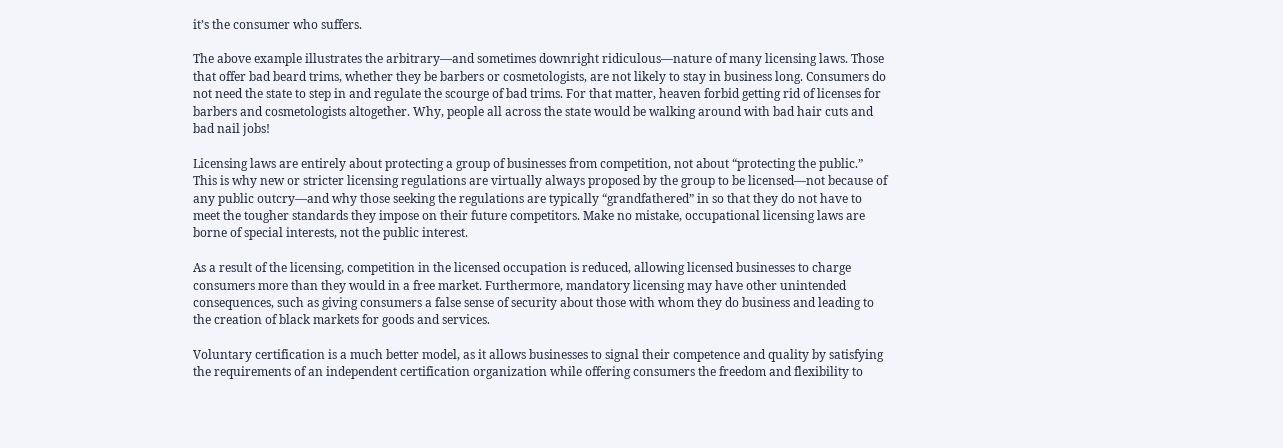it’s the consumer who suffers.

The above example illustrates the arbitrary—and sometimes downright ridiculous—nature of many licensing laws. Those that offer bad beard trims, whether they be barbers or cosmetologists, are not likely to stay in business long. Consumers do not need the state to step in and regulate the scourge of bad trims. For that matter, heaven forbid getting rid of licenses for barbers and cosmetologists altogether. Why, people all across the state would be walking around with bad hair cuts and bad nail jobs!

Licensing laws are entirely about protecting a group of businesses from competition, not about “protecting the public.” This is why new or stricter licensing regulations are virtually always proposed by the group to be licensed—not because of any public outcry—and why those seeking the regulations are typically “grandfathered” in so that they do not have to meet the tougher standards they impose on their future competitors. Make no mistake, occupational licensing laws are borne of special interests, not the public interest.

As a result of the licensing, competition in the licensed occupation is reduced, allowing licensed businesses to charge consumers more than they would in a free market. Furthermore, mandatory licensing may have other unintended consequences, such as giving consumers a false sense of security about those with whom they do business and leading to the creation of black markets for goods and services.

Voluntary certification is a much better model, as it allows businesses to signal their competence and quality by satisfying the requirements of an independent certification organization while offering consumers the freedom and flexibility to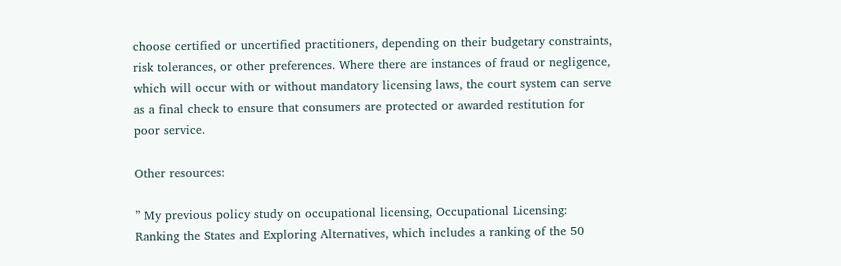choose certified or uncertified practitioners, depending on their budgetary constraints, risk tolerances, or other preferences. Where there are instances of fraud or negligence, which will occur with or without mandatory licensing laws, the court system can serve as a final check to ensure that consumers are protected or awarded restitution for poor service.

Other resources:

” My previous policy study on occupational licensing, Occupational Licensing: Ranking the States and Exploring Alternatives, which includes a ranking of the 50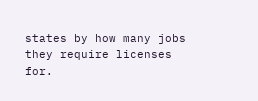states by how many jobs they require licenses for.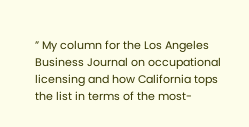” My column for the Los Angeles Business Journal on occupational licensing and how California tops the list in terms of the most-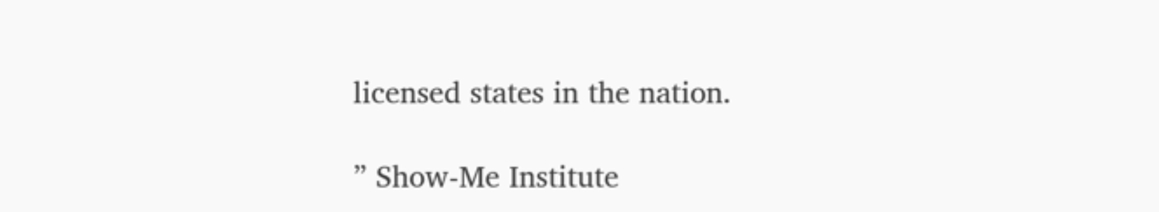licensed states in the nation.

” Show-Me Institute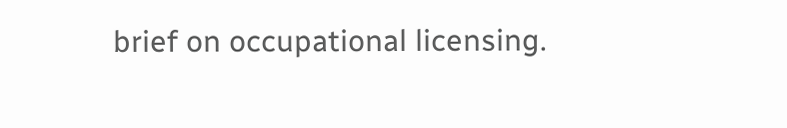brief on occupational licensing.